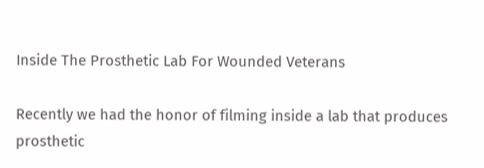Inside The Prosthetic Lab For Wounded Veterans

Recently we had the honor of filming inside a lab that produces prosthetic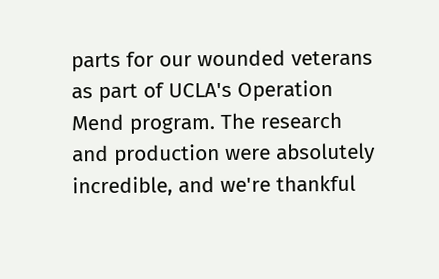parts for our wounded veterans as part of UCLA's Operation Mend program. The research and production were absolutely incredible, and we're thankful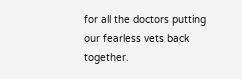for all the doctors putting our fearless vets back together.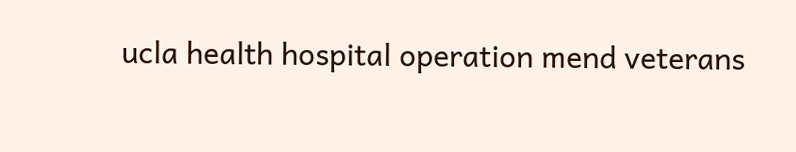ucla health hospital operation mend veterans